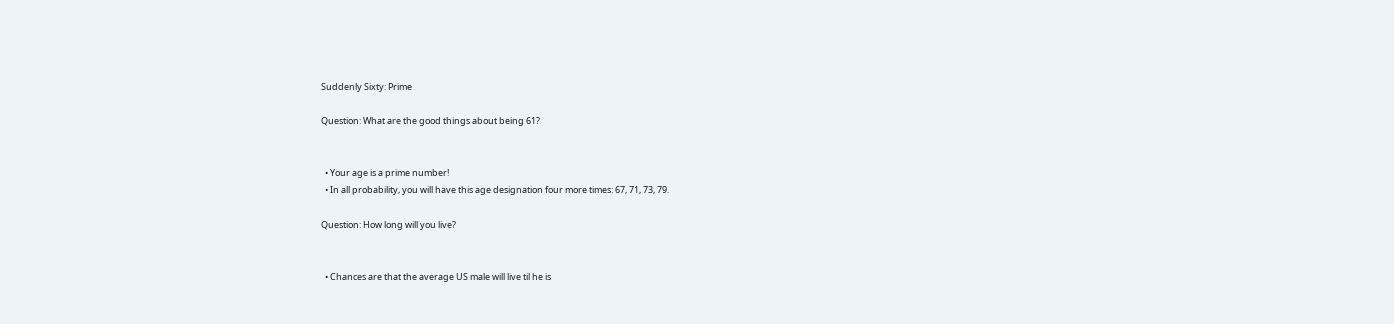Suddenly Sixty: Prime

Question: What are the good things about being 61?


  • Your age is a prime number!
  • In all probability, you will have this age designation four more times: 67, 71, 73, 79.

Question: How long will you live?


  • Chances are that the average US male will live til he is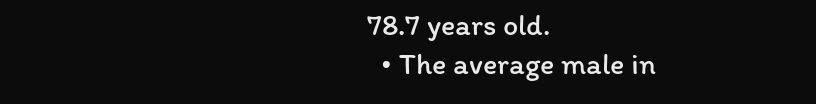78.7 years old.
  • The average male in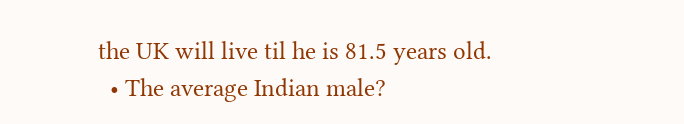the UK will live til he is 81.5 years old.
  • The average Indian male?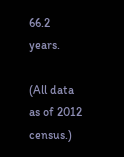66.2 years.

(All data as of 2012 census.)